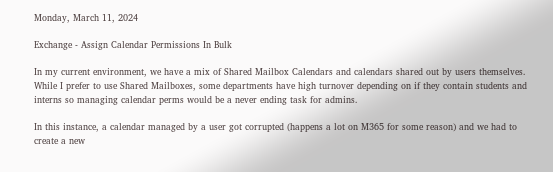Monday, March 11, 2024

Exchange - Assign Calendar Permissions In Bulk

In my current environment, we have a mix of Shared Mailbox Calendars and calendars shared out by users themselves. While I prefer to use Shared Mailboxes, some departments have high turnover depending on if they contain students and interns so managing calendar perms would be a never ending task for admins.

In this instance, a calendar managed by a user got corrupted (happens a lot on M365 for some reason) and we had to create a new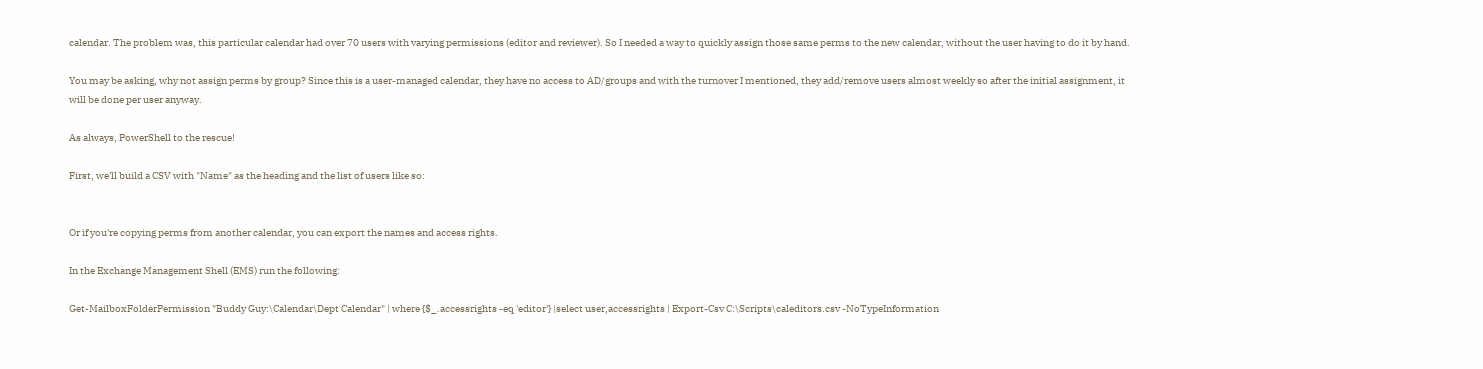calendar. The problem was, this particular calendar had over 70 users with varying permissions (editor and reviewer). So I needed a way to quickly assign those same perms to the new calendar, without the user having to do it by hand.

You may be asking, why not assign perms by group? Since this is a user-managed calendar, they have no access to AD/groups and with the turnover I mentioned, they add/remove users almost weekly so after the initial assignment, it will be done per user anyway.

As always, PowerShell to the rescue!

First, we'll build a CSV with "Name" as the heading and the list of users like so:


Or if you're copying perms from another calendar, you can export the names and access rights.

In the Exchange Management Shell (EMS) run the following:

Get-MailboxFolderPermission "Buddy Guy:\Calendar\Dept Calendar" | where {$_.accessrights -eq 'editor'} |select user,accessrights | Export-Csv C:\Scripts\caleditors.csv -NoTypeInformation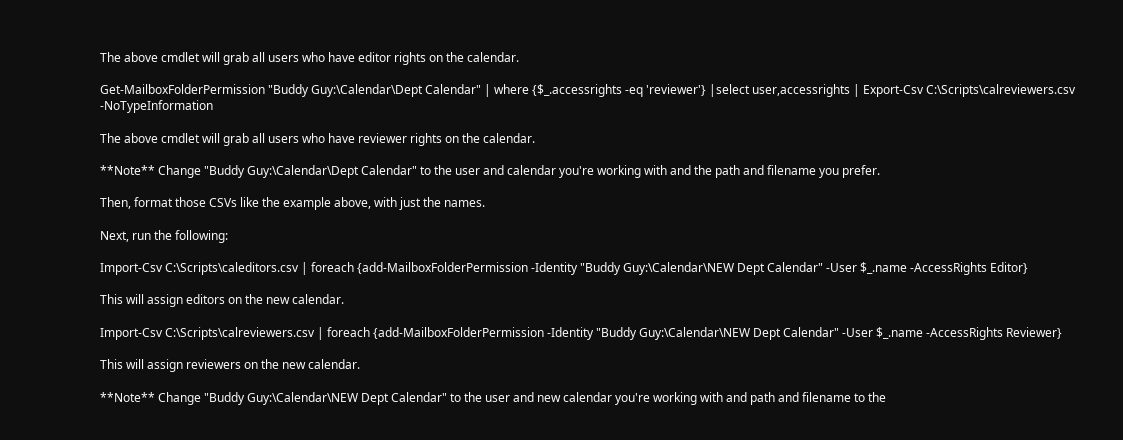The above cmdlet will grab all users who have editor rights on the calendar.

Get-MailboxFolderPermission "Buddy Guy:\Calendar\Dept Calendar" | where {$_.accessrights -eq 'reviewer'} |select user,accessrights | Export-Csv C:\Scripts\calreviewers.csv -NoTypeInformation

The above cmdlet will grab all users who have reviewer rights on the calendar.

**Note** Change "Buddy Guy:\Calendar\Dept Calendar" to the user and calendar you're working with and the path and filename you prefer.

Then, format those CSVs like the example above, with just the names.

Next, run the following:

Import-Csv C:\Scripts\caleditors.csv | foreach {add-MailboxFolderPermission -Identity "Buddy Guy:\Calendar\NEW Dept Calendar" -User $_.name -AccessRights Editor}

This will assign editors on the new calendar.

Import-Csv C:\Scripts\calreviewers.csv | foreach {add-MailboxFolderPermission -Identity "Buddy Guy:\Calendar\NEW Dept Calendar" -User $_.name -AccessRights Reviewer}

This will assign reviewers on the new calendar.

**Note** Change "Buddy Guy:\Calendar\NEW Dept Calendar" to the user and new calendar you're working with and path and filename to the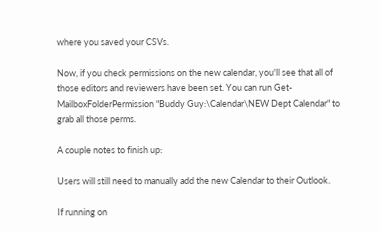where you saved your CSVs.

Now, if you check permissions on the new calendar, you'll see that all of those editors and reviewers have been set. You can run Get-MailboxFolderPermission "Buddy Guy:\Calendar\NEW Dept Calendar" to grab all those perms.

A couple notes to finish up:

Users will still need to manually add the new Calendar to their Outlook.

If running on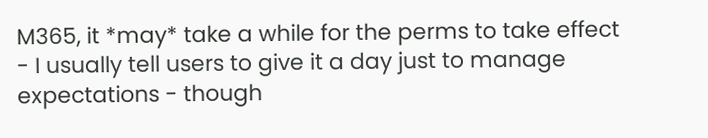M365, it *may* take a while for the perms to take effect - I usually tell users to give it a day just to manage expectations - though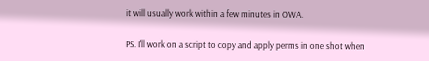it will usually work within a few minutes in OWA.

PS. I'll work on a script to copy and apply perms in one shot when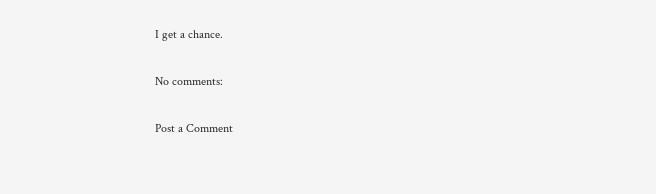I get a chance.

No comments:

Post a Comment